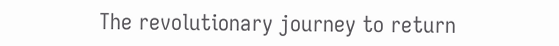The revolutionary journey to return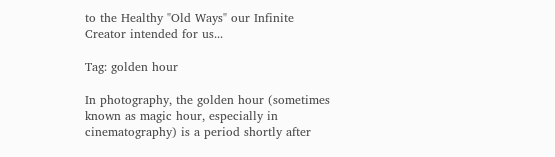to the Healthy "Old Ways" our Infinite Creator intended for us...

Tag: golden hour

In photography, the golden hour (sometimes known as magic hour, especially in cinematography) is a period shortly after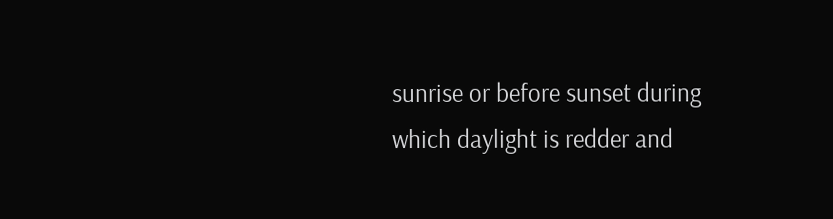sunrise or before sunset during which daylight is redder and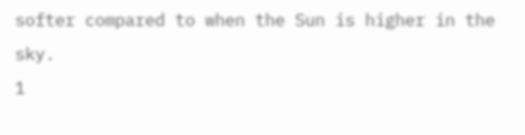softer compared to when the Sun is higher in the sky.
1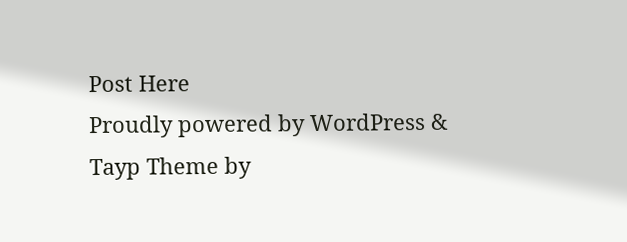Post Here
Proudly powered by WordPress & Tayp Theme by